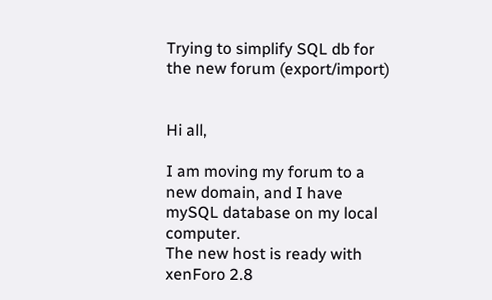Trying to simplify SQL db for the new forum (export/import)


Hi all,

I am moving my forum to a new domain, and I have mySQL database on my local computer.
The new host is ready with xenForo 2.8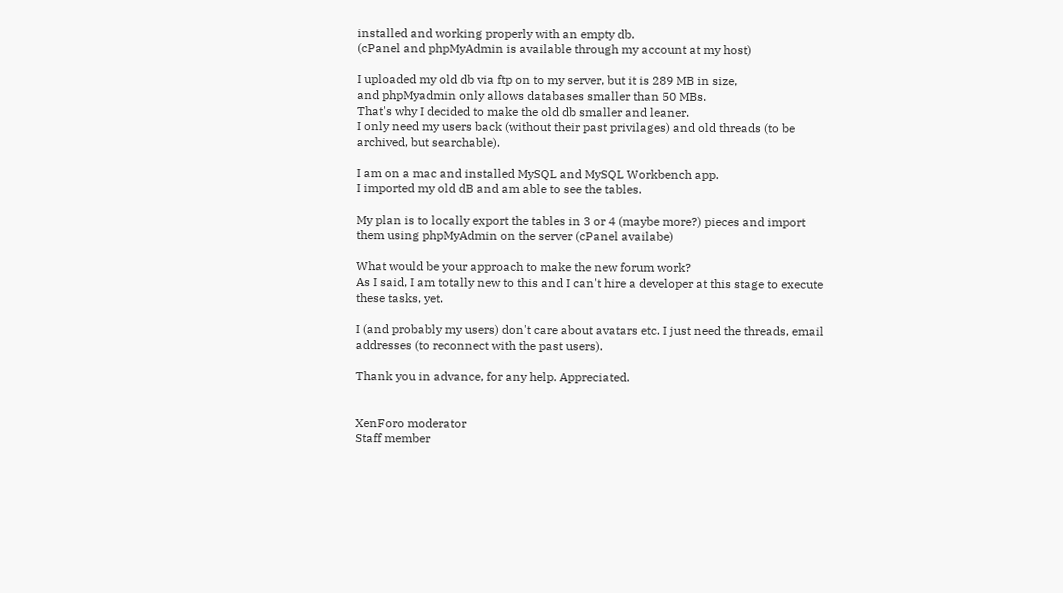installed and working properly with an empty db.
(cPanel and phpMyAdmin is available through my account at my host)

I uploaded my old db via ftp on to my server, but it is 289 MB in size,
and phpMyadmin only allows databases smaller than 50 MBs.
That's why I decided to make the old db smaller and leaner.
I only need my users back (without their past privilages) and old threads (to be archived, but searchable).

I am on a mac and installed MySQL and MySQL Workbench app.
I imported my old dB and am able to see the tables.

My plan is to locally export the tables in 3 or 4 (maybe more?) pieces and import them using phpMyAdmin on the server (cPanel availabe)

What would be your approach to make the new forum work?
As I said, I am totally new to this and I can't hire a developer at this stage to execute these tasks, yet.

I (and probably my users) don't care about avatars etc. I just need the threads, email addresses (to reconnect with the past users).

Thank you in advance, for any help. Appreciated.


XenForo moderator
Staff member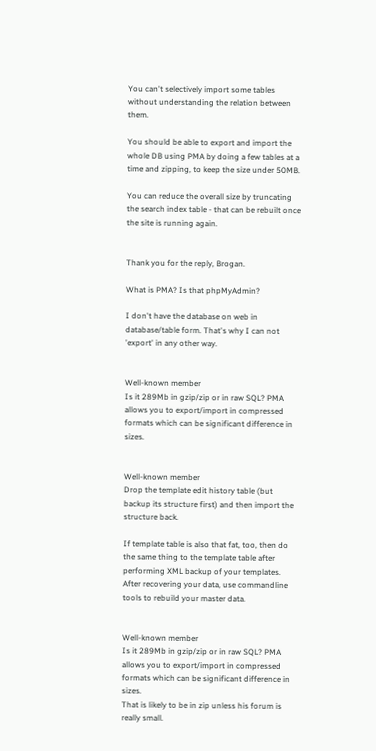You can't selectively import some tables without understanding the relation between them.

You should be able to export and import the whole DB using PMA by doing a few tables at a time and zipping, to keep the size under 50MB.

You can reduce the overall size by truncating the search index table - that can be rebuilt once the site is running again.


Thank you for the reply, Brogan.

What is PMA? Is that phpMyAdmin?

I don't have the database on web in database/table form. That's why I can not 'export' in any other way.


Well-known member
Is it 289Mb in gzip/zip or in raw SQL? PMA allows you to export/import in compressed formats which can be significant difference in sizes.


Well-known member
Drop the template edit history table (but backup its structure first) and then import the structure back.

If template table is also that fat, too, then do the same thing to the template table after performing XML backup of your templates.
After recovering your data, use commandline tools to rebuild your master data.


Well-known member
Is it 289Mb in gzip/zip or in raw SQL? PMA allows you to export/import in compressed formats which can be significant difference in sizes.
That is likely to be in zip unless his forum is really small.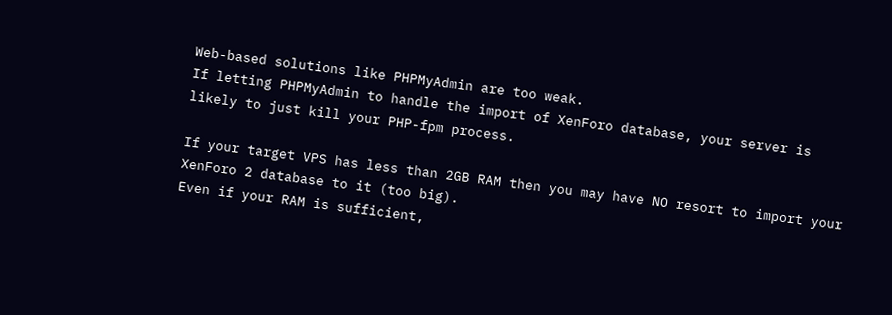Web-based solutions like PHPMyAdmin are too weak.
If letting PHPMyAdmin to handle the import of XenForo database, your server is likely to just kill your PHP-fpm process.

If your target VPS has less than 2GB RAM then you may have NO resort to import your XenForo 2 database to it (too big).
Even if your RAM is sufficient,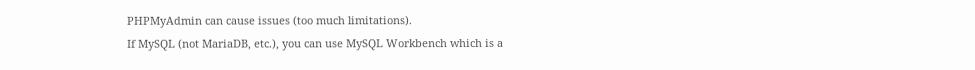PHPMyAdmin can cause issues (too much limitations).
If MySQL (not MariaDB, etc.), you can use MySQL Workbench which is a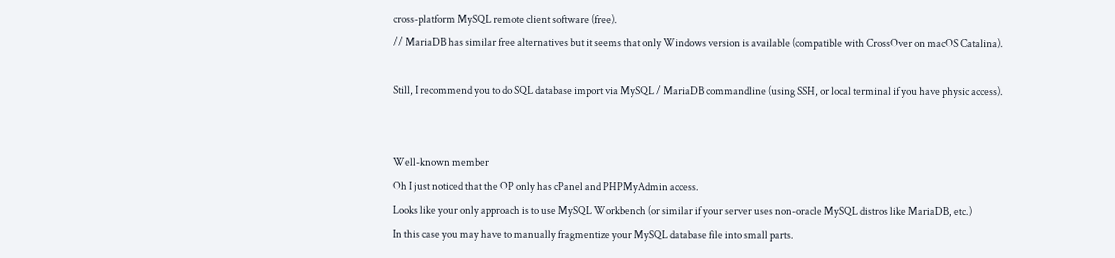cross-platform MySQL remote client software (free).
// MariaDB has similar free alternatives but it seems that only Windows version is available (compatible with CrossOver on macOS Catalina).

Still, I recommend you to do SQL database import via MySQL / MariaDB commandline (using SSH, or local terminal if you have physic access).


Well-known member
Oh I just noticed that the OP only has cPanel and PHPMyAdmin access.
Looks like your only approach is to use MySQL Workbench (or similar if your server uses non-oracle MySQL distros like MariaDB, etc.)
In this case you may have to manually fragmentize your MySQL database file into small parts.